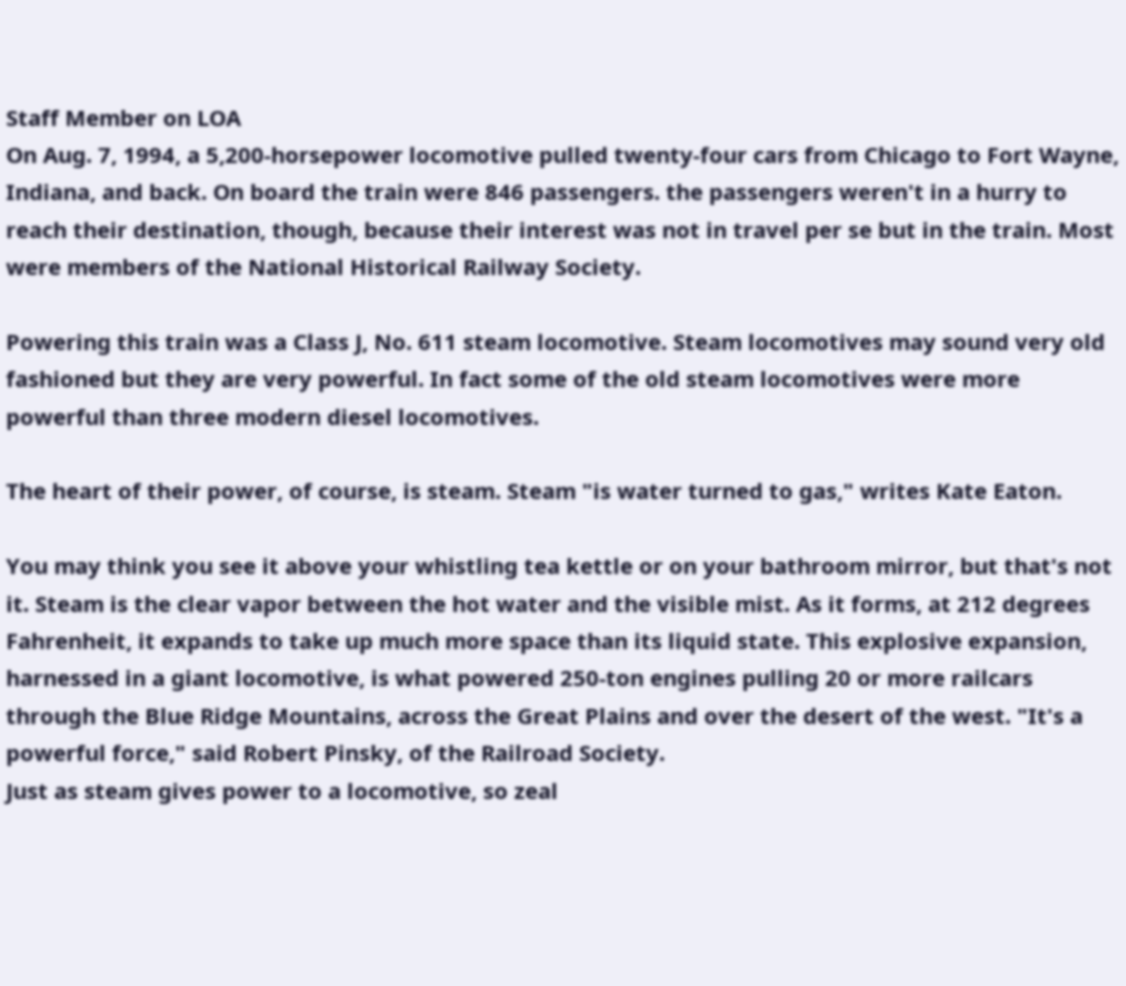Staff Member on LOA
On Aug. 7, 1994, a 5,200-horsepower locomotive pulled twenty-four cars from Chicago to Fort Wayne, Indiana, and back. On board the train were 846 passengers. the passengers weren't in a hurry to reach their destination, though, because their interest was not in travel per se but in the train. Most were members of the National Historical Railway Society.

Powering this train was a Class J, No. 611 steam locomotive. Steam locomotives may sound very old fashioned but they are very powerful. In fact some of the old steam locomotives were more powerful than three modern diesel locomotives.

The heart of their power, of course, is steam. Steam "is water turned to gas," writes Kate Eaton.

You may think you see it above your whistling tea kettle or on your bathroom mirror, but that's not it. Steam is the clear vapor between the hot water and the visible mist. As it forms, at 212 degrees Fahrenheit, it expands to take up much more space than its liquid state. This explosive expansion, harnessed in a giant locomotive, is what powered 250-ton engines pulling 20 or more railcars through the Blue Ridge Mountains, across the Great Plains and over the desert of the west. "It's a powerful force," said Robert Pinsky, of the Railroad Society.
Just as steam gives power to a locomotive, so zeal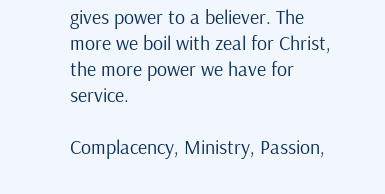gives power to a believer. The more we boil with zeal for Christ, the more power we have for service.

Complacency, Ministry, Passion,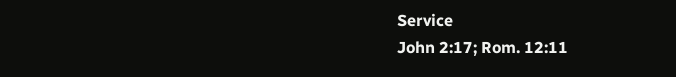Service
John 2:17; Rom. 12:11